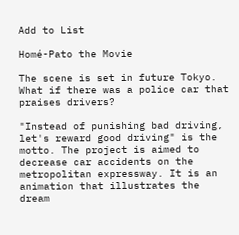Add to List

Homé-Pato the Movie

The scene is set in future Tokyo.
What if there was a police car that praises drivers?

"Instead of punishing bad driving, let's reward good driving" is the motto. The project is aimed to decrease car accidents on the metropolitan expressway. It is an animation that illustrates the dream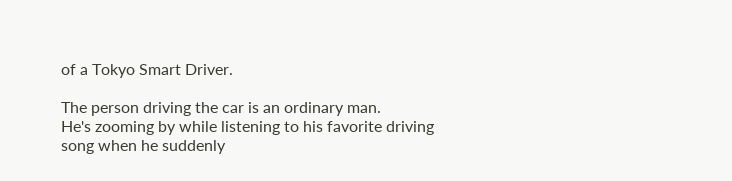of a Tokyo Smart Driver.

The person driving the car is an ordinary man.
He's zooming by while listening to his favorite driving song when he suddenly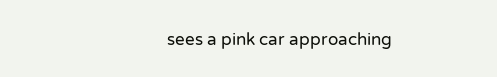sees a pink car approaching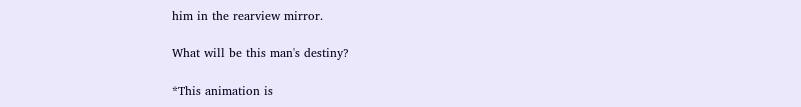him in the rearview mirror.

What will be this man's destiny?

*This animation is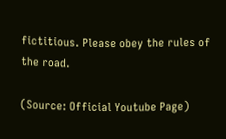fictitious. Please obey the rules of the road.

(Source: Official Youtube Page)